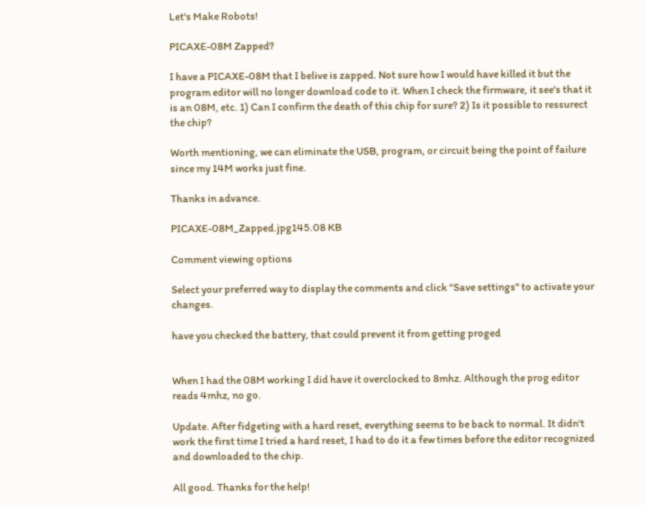Let's Make Robots!

PICAXE-08M Zapped?

I have a PICAXE-08M that I belive is zapped. Not sure how I would have killed it but the program editor will no longer download code to it. When I check the firmware, it see's that it is an 08M, etc. 1) Can I confirm the death of this chip for sure? 2) Is it possible to ressurect the chip?

Worth mentioning, we can eliminate the USB, program, or circuit being the point of failure since my 14M works just fine.

Thanks in advance.

PICAXE-08M_Zapped.jpg145.08 KB

Comment viewing options

Select your preferred way to display the comments and click "Save settings" to activate your changes.

have you checked the battery, that could prevent it from getting proged


When I had the 08M working I did have it overclocked to 8mhz. Although the prog editor reads 4mhz, no go.

Update. After fidgeting with a hard reset, everything seems to be back to normal. It didn't work the first time I tried a hard reset, I had to do it a few times before the editor recognized and downloaded to the chip.

All good. Thanks for the help!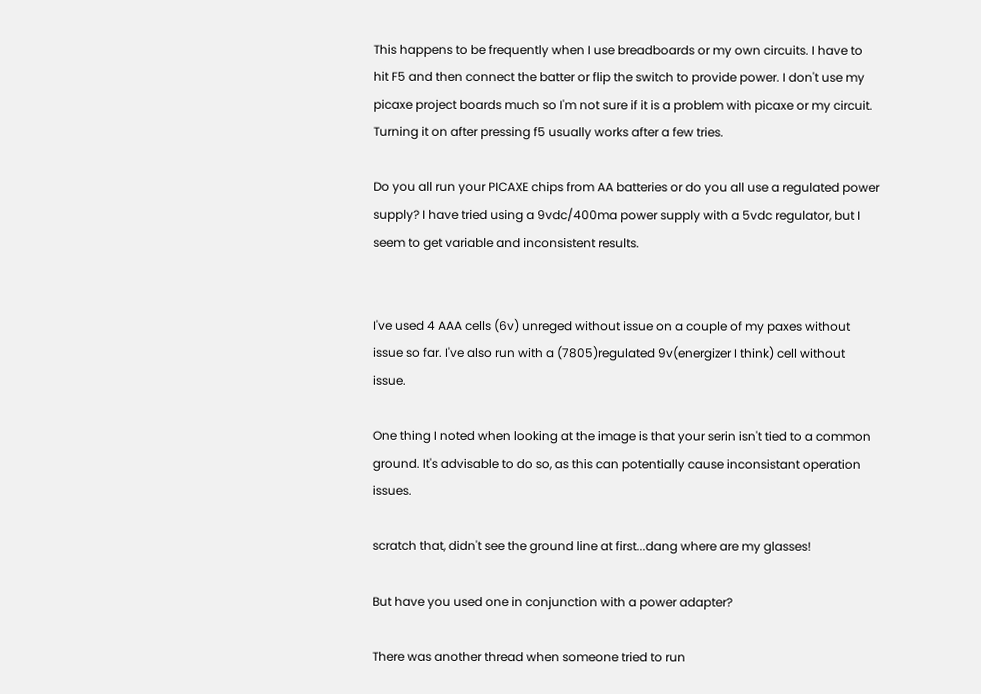This happens to be frequently when I use breadboards or my own circuits. I have to hit F5 and then connect the batter or flip the switch to provide power. I don't use my picaxe project boards much so I'm not sure if it is a problem with picaxe or my circuit. Turning it on after pressing f5 usually works after a few tries.

Do you all run your PICAXE chips from AA batteries or do you all use a regulated power supply? I have tried using a 9vdc/400ma power supply with a 5vdc regulator, but I seem to get variable and inconsistent results.


I've used 4 AAA cells (6v) unreged without issue on a couple of my paxes without issue so far. I've also run with a (7805)regulated 9v(energizer I think) cell without issue.

One thing I noted when looking at the image is that your serin isn't tied to a common ground. It's advisable to do so, as this can potentially cause inconsistant operation issues.

scratch that, didn't see the ground line at first...dang where are my glasses!

But have you used one in conjunction with a power adapter?

There was another thread when someone tried to run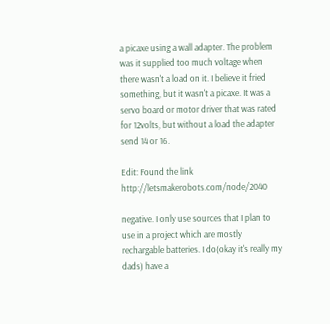a picaxe using a wall adapter. The problem was it supplied too much voltage when there wasn't a load on it. I believe it fried something, but it wasn't a picaxe. It was a servo board or motor driver that was rated for 12volts, but without a load the adapter send 14 or 16.

Edit: Found the link http://letsmakerobots.com/node/2040

negative. I only use sources that I plan to use in a project which are mostly rechargable batteries. I do(okay it's really my dads) have a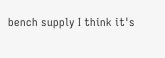bench supply I think it's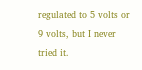regulated to 5 volts or 9 volts, but I never tried it.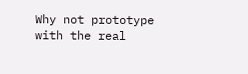Why not prototype with the real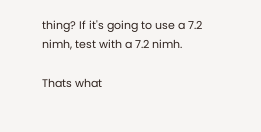thing? If it's going to use a 7.2 nimh, test with a 7.2 nimh.

Thats what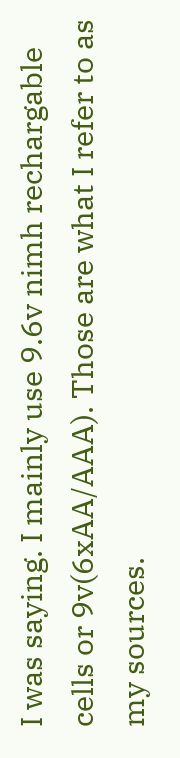I was saying. I mainly use 9.6v nimh rechargable cells or 9v(6xAA/AAA). Those are what I refer to as my sources.